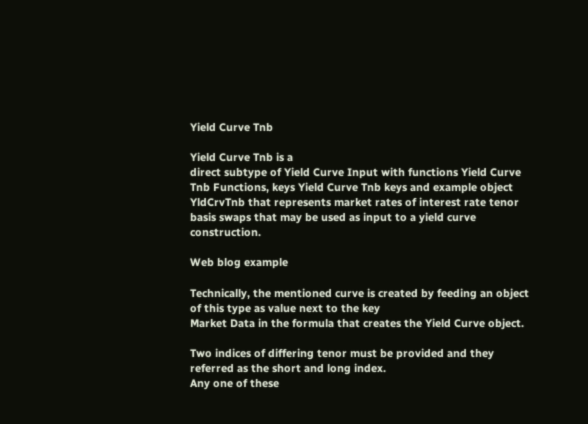Yield Curve Tnb

Yield Curve Tnb is a
direct subtype of Yield Curve Input with functions Yield Curve Tnb Functions, keys Yield Curve Tnb keys and example object YldCrvTnb that represents market rates of interest rate tenor basis swaps that may be used as input to a yield curve construction.

Web blog example

Technically, the mentioned curve is created by feeding an object of this type as value next to the key
Market Data in the formula that creates the Yield Curve object.

Two indices of differing tenor must be provided and they referred as the short and long index.
Any one of these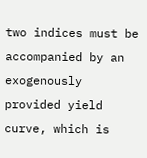two indices must be accompanied by an exogenously provided yield curve, which is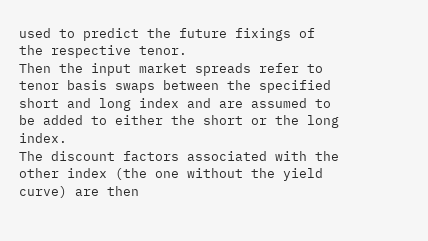used to predict the future fixings of the respective tenor.
Then the input market spreads refer to tenor basis swaps between the specified short and long index and are assumed to be added to either the short or the long index.
The discount factors associated with the other index (the one without the yield curve) are then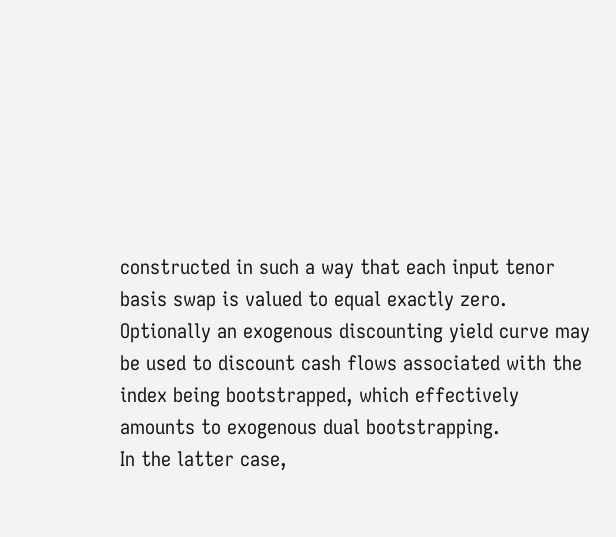constructed in such a way that each input tenor basis swap is valued to equal exactly zero.
Optionally an exogenous discounting yield curve may be used to discount cash flows associated with the index being bootstrapped, which effectively amounts to exogenous dual bootstrapping.
In the latter case,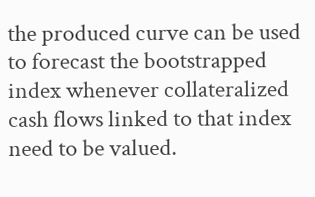the produced curve can be used to forecast the bootstrapped index whenever collateralized cash flows linked to that index need to be valued.